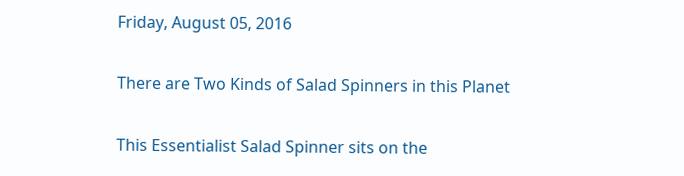Friday, August 05, 2016

There are Two Kinds of Salad Spinners in this Planet

This Essentialist Salad Spinner sits on the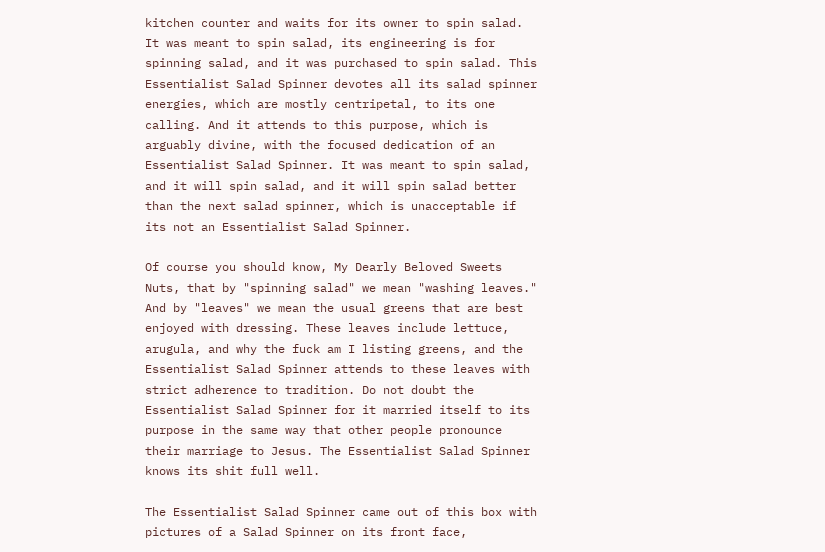kitchen counter and waits for its owner to spin salad. It was meant to spin salad, its engineering is for spinning salad, and it was purchased to spin salad. This Essentialist Salad Spinner devotes all its salad spinner energies, which are mostly centripetal, to its one calling. And it attends to this purpose, which is arguably divine, with the focused dedication of an Essentialist Salad Spinner. It was meant to spin salad, and it will spin salad, and it will spin salad better than the next salad spinner, which is unacceptable if its not an Essentialist Salad Spinner.

Of course you should know, My Dearly Beloved Sweets Nuts, that by "spinning salad" we mean "washing leaves." And by "leaves" we mean the usual greens that are best enjoyed with dressing. These leaves include lettuce, arugula, and why the fuck am I listing greens, and the Essentialist Salad Spinner attends to these leaves with strict adherence to tradition. Do not doubt the Essentialist Salad Spinner for it married itself to its purpose in the same way that other people pronounce their marriage to Jesus. The Essentialist Salad Spinner knows its shit full well.

The Essentialist Salad Spinner came out of this box with pictures of a Salad Spinner on its front face,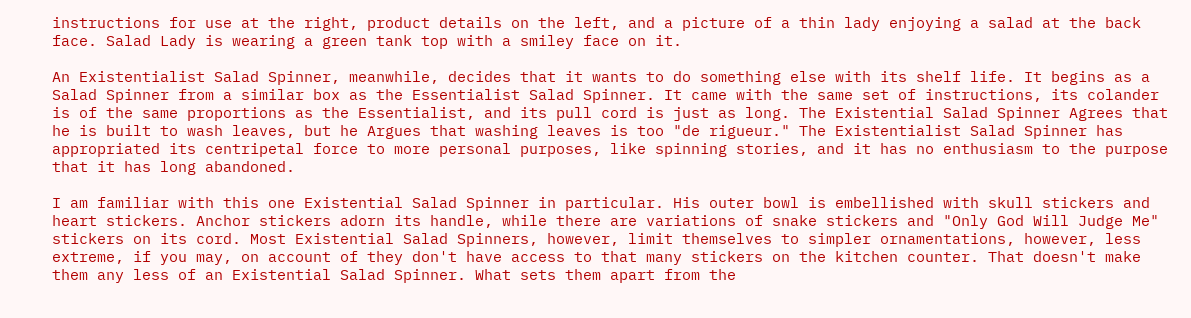instructions for use at the right, product details on the left, and a picture of a thin lady enjoying a salad at the back face. Salad Lady is wearing a green tank top with a smiley face on it.

An Existentialist Salad Spinner, meanwhile, decides that it wants to do something else with its shelf life. It begins as a Salad Spinner from a similar box as the Essentialist Salad Spinner. It came with the same set of instructions, its colander is of the same proportions as the Essentialist, and its pull cord is just as long. The Existential Salad Spinner Agrees that he is built to wash leaves, but he Argues that washing leaves is too "de rigueur." The Existentialist Salad Spinner has appropriated its centripetal force to more personal purposes, like spinning stories, and it has no enthusiasm to the purpose that it has long abandoned.

I am familiar with this one Existential Salad Spinner in particular. His outer bowl is embellished with skull stickers and heart stickers. Anchor stickers adorn its handle, while there are variations of snake stickers and "Only God Will Judge Me" stickers on its cord. Most Existential Salad Spinners, however, limit themselves to simpler ornamentations, however, less extreme, if you may, on account of they don't have access to that many stickers on the kitchen counter. That doesn't make them any less of an Existential Salad Spinner. What sets them apart from the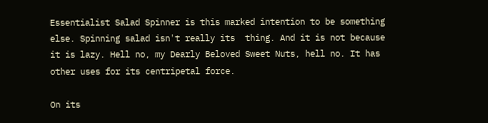Essentialist Salad Spinner is this marked intention to be something else. Spinning salad isn't really its  thing. And it is not because it is lazy. Hell no, my Dearly Beloved Sweet Nuts, hell no. It has other uses for its centripetal force.

On its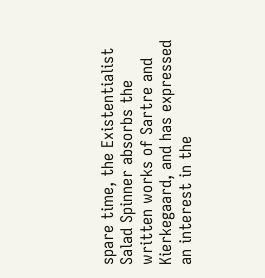spare time, the Existentialist Salad Spinner absorbs the written works of Sartre and Kierkegaard, and has expressed an interest in the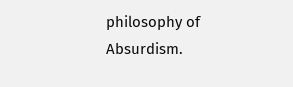philosophy of Absurdism.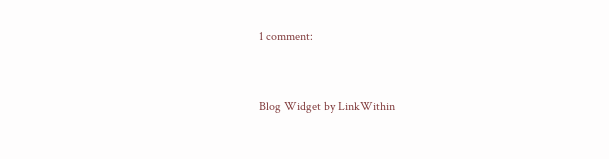1 comment:


Blog Widget by LinkWithin